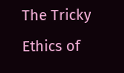The Tricky Ethics of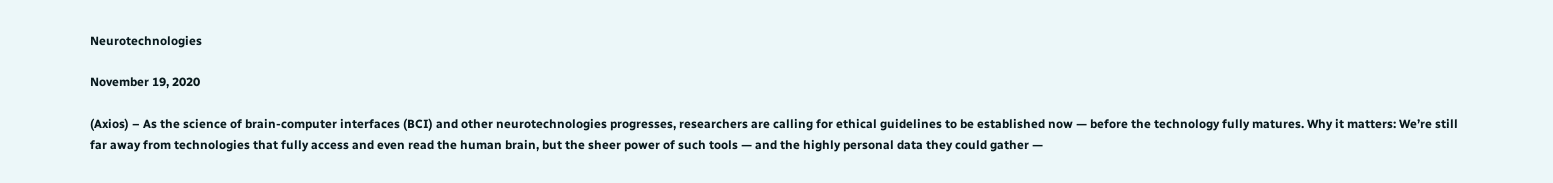Neurotechnologies

November 19, 2020

(Axios) – As the science of brain-computer interfaces (BCI) and other neurotechnologies progresses, researchers are calling for ethical guidelines to be established now — before the technology fully matures. Why it matters: We’re still far away from technologies that fully access and even read the human brain, but the sheer power of such tools — and the highly personal data they could gather —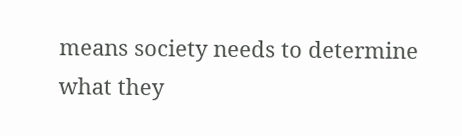means society needs to determine what they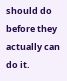should do before they actually can do it.